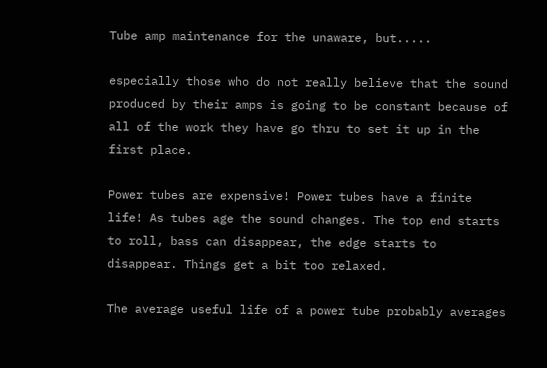Tube amp maintenance for the unaware, but.....

especially those who do not really believe that the sound produced by their amps is going to be constant because of all of the work they have go thru to set it up in the first place.

Power tubes are expensive! Power tubes have a finite life! As tubes age the sound changes. The top end starts to roll, bass can disappear, the edge starts to disappear. Things get a bit too relaxed.

The average useful life of a power tube probably averages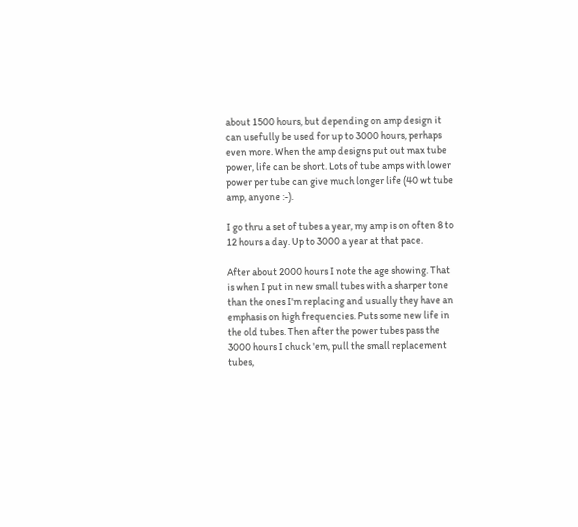about 1500 hours, but depending on amp design it can usefully be used for up to 3000 hours, perhaps even more. When the amp designs put out max tube power, life can be short. Lots of tube amps with lower power per tube can give much longer life (40 wt tube amp, anyone :-).

I go thru a set of tubes a year, my amp is on often 8 to 12 hours a day. Up to 3000 a year at that pace.

After about 2000 hours I note the age showing. That is when I put in new small tubes with a sharper tone than the ones I'm replacing and usually they have an emphasis on high frequencies. Puts some new life in the old tubes. Then after the power tubes pass the 3000 hours I chuck 'em, pull the small replacement tubes,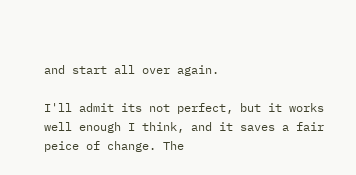and start all over again.

I'll admit its not perfect, but it works well enough I think, and it saves a fair peice of change. The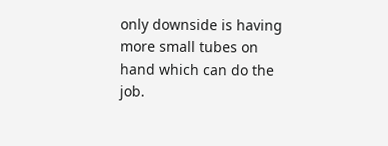only downside is having more small tubes on hand which can do the job.